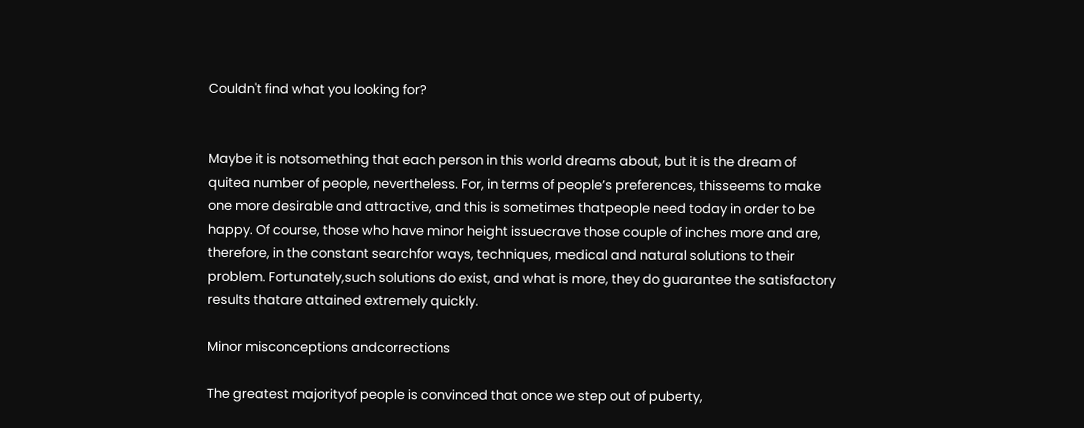Couldn't find what you looking for?


Maybe it is notsomething that each person in this world dreams about, but it is the dream of quitea number of people, nevertheless. For, in terms of people’s preferences, thisseems to make one more desirable and attractive, and this is sometimes thatpeople need today in order to be happy. Of course, those who have minor height issuecrave those couple of inches more and are, therefore, in the constant searchfor ways, techniques, medical and natural solutions to their problem. Fortunately,such solutions do exist, and what is more, they do guarantee the satisfactory results thatare attained extremely quickly.

Minor misconceptions andcorrections

The greatest majorityof people is convinced that once we step out of puberty,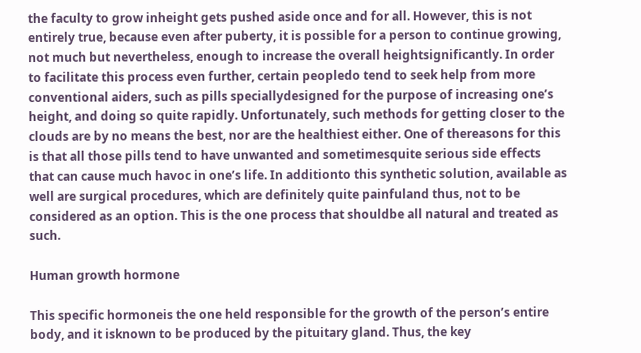the faculty to grow inheight gets pushed aside once and for all. However, this is not entirely true, because even after puberty, it is possible for a person to continue growing, not much but nevertheless, enough to increase the overall heightsignificantly. In order to facilitate this process even further, certain peopledo tend to seek help from more conventional aiders, such as pills speciallydesigned for the purpose of increasing one’s height, and doing so quite rapidly. Unfortunately, such methods for getting closer to the clouds are by no means the best, nor are the healthiest either. One of thereasons for this is that all those pills tend to have unwanted and sometimesquite serious side effects that can cause much havoc in one’s life. In additionto this synthetic solution, available as well are surgical procedures, which are definitely quite painfuland thus, not to be considered as an option. This is the one process that shouldbe all natural and treated as such.

Human growth hormone

This specific hormoneis the one held responsible for the growth of the person’s entire body, and it isknown to be produced by the pituitary gland. Thus, the key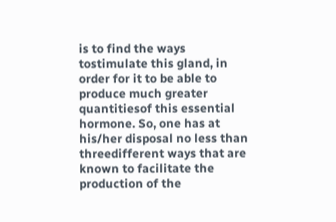is to find the ways tostimulate this gland, in order for it to be able to produce much greater quantitiesof this essential hormone. So, one has at his/her disposal no less than threedifferent ways that are known to facilitate the production of the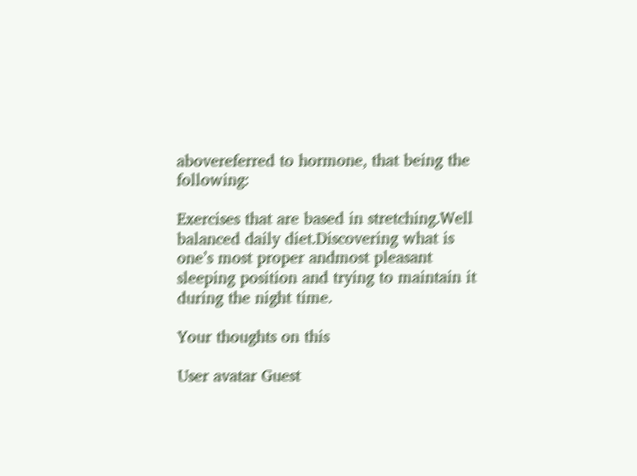abovereferred to hormone, that being the following:

Exercises that are based in stretching.Well balanced daily diet.Discovering what is one’s most proper andmost pleasant sleeping position and trying to maintain it during the night time.

Your thoughts on this

User avatar Guest